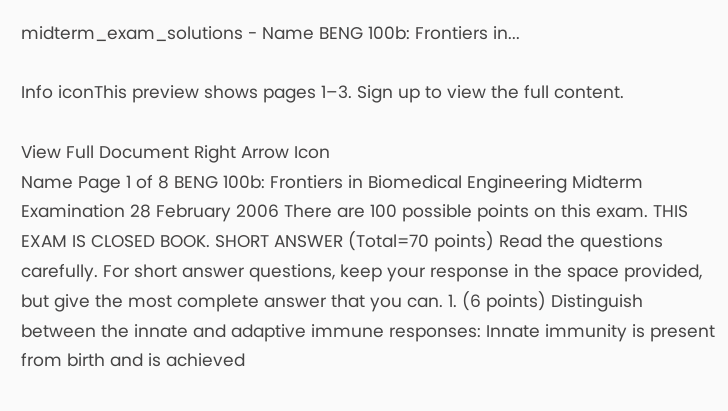midterm_exam_solutions - Name BENG 100b: Frontiers in...

Info iconThis preview shows pages 1–3. Sign up to view the full content.

View Full Document Right Arrow Icon
Name Page 1 of 8 BENG 100b: Frontiers in Biomedical Engineering Midterm Examination 28 February 2006 There are 100 possible points on this exam. THIS EXAM IS CLOSED BOOK. SHORT ANSWER (Total=70 points) Read the questions carefully. For short answer questions, keep your response in the space provided, but give the most complete answer that you can. 1. (6 points) Distinguish between the innate and adaptive immune responses: Innate immunity is present from birth and is achieved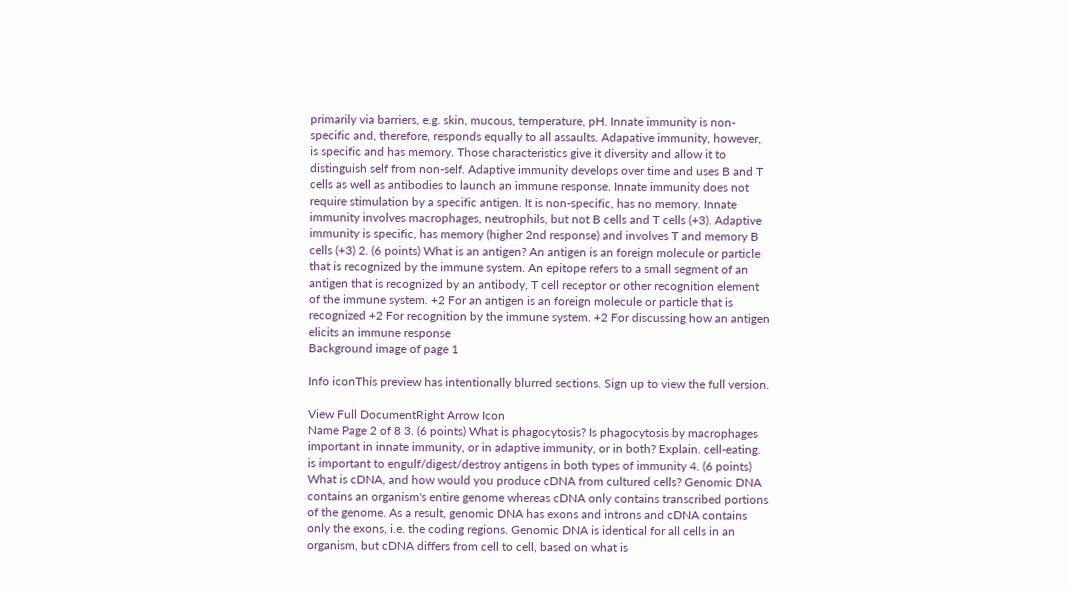primarily via barriers, e.g. skin, mucous, temperature, pH. Innate immunity is non-specific and, therefore, responds equally to all assaults. Adapative immunity, however, is specific and has memory. Those characteristics give it diversity and allow it to distinguish self from non-self. Adaptive immunity develops over time and uses B and T cells as well as antibodies to launch an immune response. Innate immunity does not require stimulation by a specific antigen. It is non-specific, has no memory. Innate immunity involves macrophages, neutrophils, but not B cells and T cells (+3). Adaptive immunity is specific, has memory (higher 2nd response) and involves T and memory B cells (+3) 2. (6 points) What is an antigen? An antigen is an foreign molecule or particle that is recognized by the immune system. An epitope refers to a small segment of an antigen that is recognized by an antibody, T cell receptor or other recognition element of the immune system. +2 For an antigen is an foreign molecule or particle that is recognized +2 For recognition by the immune system. +2 For discussing how an antigen elicits an immune response
Background image of page 1

Info iconThis preview has intentionally blurred sections. Sign up to view the full version.

View Full DocumentRight Arrow Icon
Name Page 2 of 8 3. (6 points) What is phagocytosis? Is phagocytosis by macrophages important in innate immunity, or in adaptive immunity, or in both? Explain. cell-eating. is important to engulf/digest/destroy antigens in both types of immunity 4. (6 points) What is cDNA, and how would you produce cDNA from cultured cells? Genomic DNA contains an organism's entire genome whereas cDNA only contains transcribed portions of the genome. As a result, genomic DNA has exons and introns and cDNA contains only the exons, i.e. the coding regions. Genomic DNA is identical for all cells in an organism, but cDNA differs from cell to cell, based on what is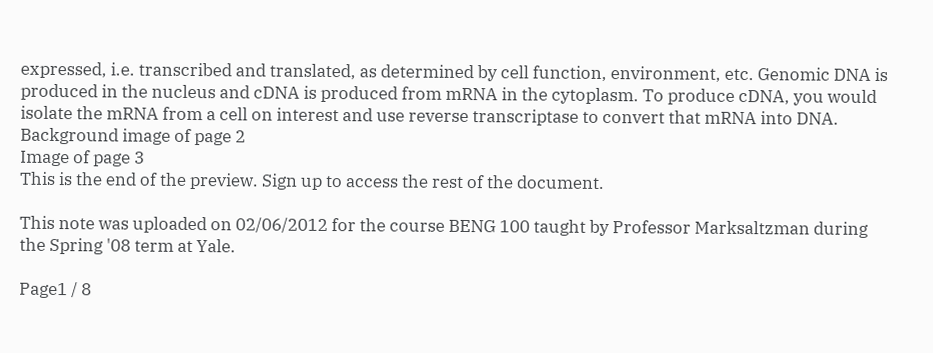expressed, i.e. transcribed and translated, as determined by cell function, environment, etc. Genomic DNA is produced in the nucleus and cDNA is produced from mRNA in the cytoplasm. To produce cDNA, you would isolate the mRNA from a cell on interest and use reverse transcriptase to convert that mRNA into DNA.
Background image of page 2
Image of page 3
This is the end of the preview. Sign up to access the rest of the document.

This note was uploaded on 02/06/2012 for the course BENG 100 taught by Professor Marksaltzman during the Spring '08 term at Yale.

Page1 / 8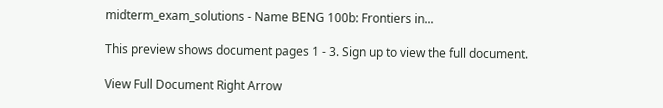midterm_exam_solutions - Name BENG 100b: Frontiers in...

This preview shows document pages 1 - 3. Sign up to view the full document.

View Full Document Right Arrow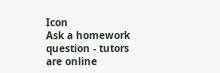Icon
Ask a homework question - tutors are online